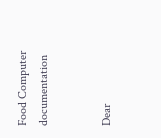Food Computer documentation


Dear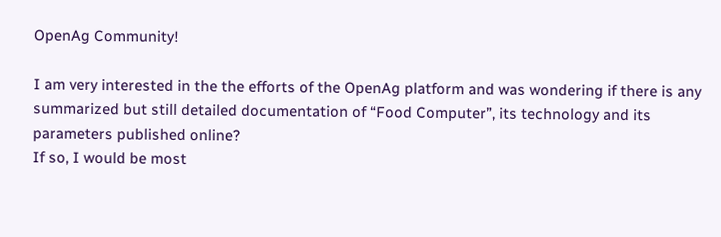OpenAg Community!

I am very interested in the the efforts of the OpenAg platform and was wondering if there is any summarized but still detailed documentation of “Food Computer”, its technology and its parameters published online?
If so, I would be most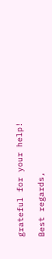grateful for your help!

Best regards,